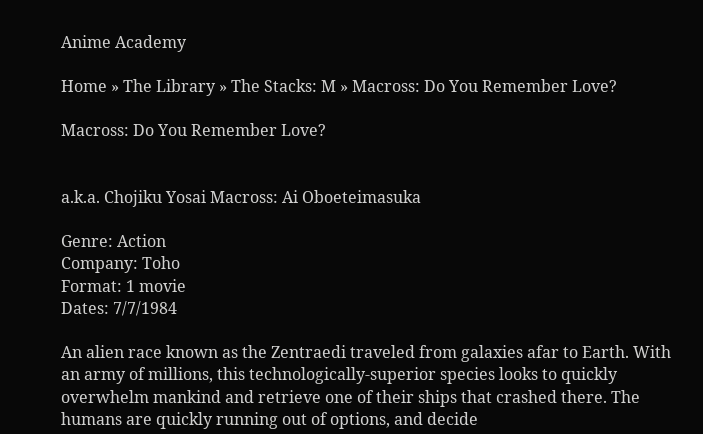Anime Academy

Home » The Library » The Stacks: M » Macross: Do You Remember Love?

Macross: Do You Remember Love?


a.k.a. Chojiku Yosai Macross: Ai Oboeteimasuka

Genre: Action
Company: Toho
Format: 1 movie
Dates: 7/7/1984

An alien race known as the Zentraedi traveled from galaxies afar to Earth. With an army of millions, this technologically-superior species looks to quickly overwhelm mankind and retrieve one of their ships that crashed there. The humans are quickly running out of options, and decide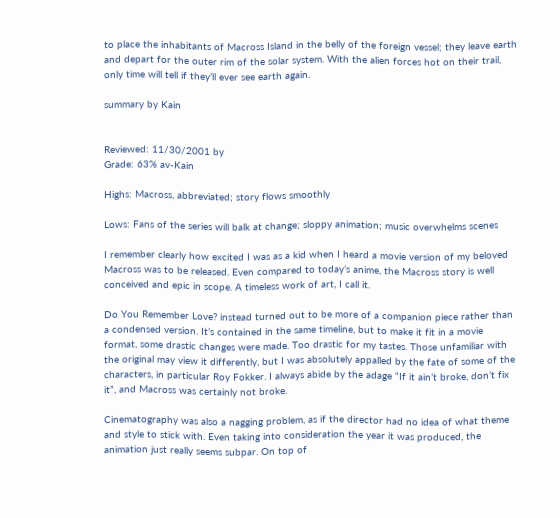to place the inhabitants of Macross Island in the belly of the foreign vessel; they leave earth and depart for the outer rim of the solar system. With the alien forces hot on their trail, only time will tell if they’ll ever see earth again.

summary by Kain


Reviewed: 11/30/2001 by
Grade: 63% av-Kain

Highs: Macross, abbreviated; story flows smoothly

Lows: Fans of the series will balk at change; sloppy animation; music overwhelms scenes

I remember clearly how excited I was as a kid when I heard a movie version of my beloved Macross was to be released. Even compared to today’s anime, the Macross story is well conceived and epic in scope. A timeless work of art, I call it.

Do You Remember Love? instead turned out to be more of a companion piece rather than a condensed version. It’s contained in the same timeline, but to make it fit in a movie format, some drastic changes were made. Too drastic for my tastes. Those unfamiliar with the original may view it differently, but I was absolutely appalled by the fate of some of the characters, in particular Roy Fokker. I always abide by the adage “If it ain’t broke, don’t fix it”, and Macross was certainly not broke.

Cinematography was also a nagging problem, as if the director had no idea of what theme and style to stick with. Even taking into consideration the year it was produced, the animation just really seems subpar. On top of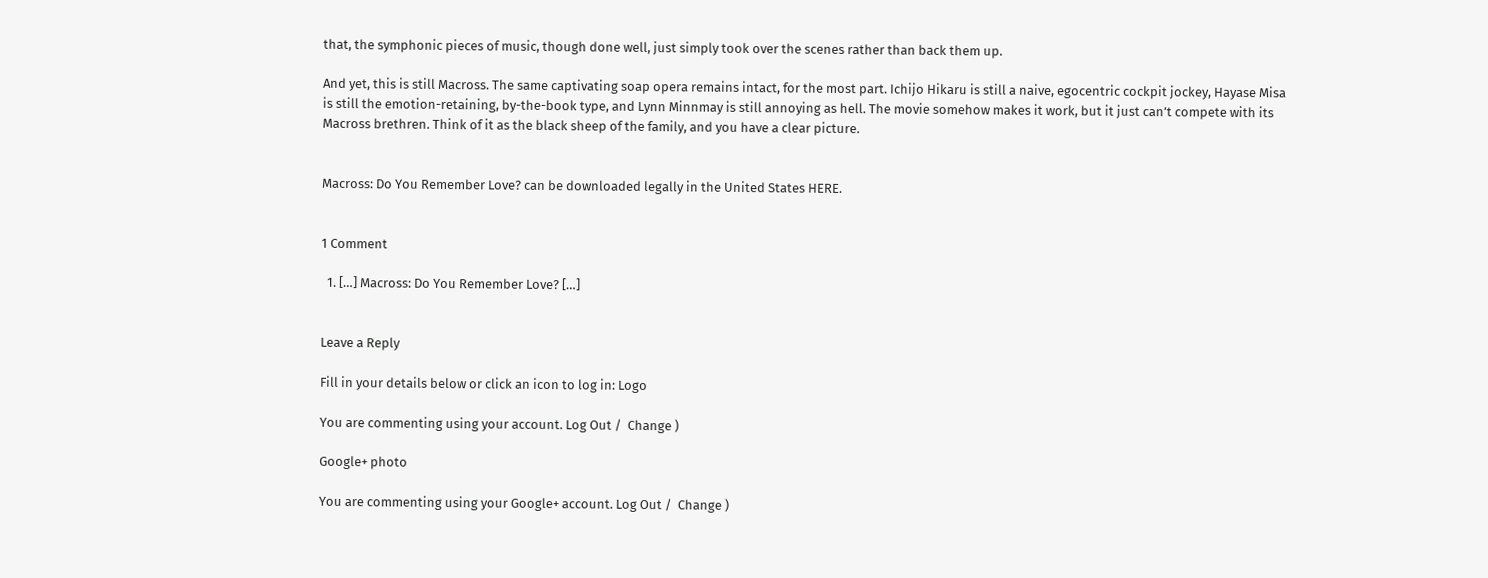that, the symphonic pieces of music, though done well, just simply took over the scenes rather than back them up.

And yet, this is still Macross. The same captivating soap opera remains intact, for the most part. Ichijo Hikaru is still a naive, egocentric cockpit jockey, Hayase Misa is still the emotion-retaining, by-the-book type, and Lynn Minnmay is still annoying as hell. The movie somehow makes it work, but it just can’t compete with its Macross brethren. Think of it as the black sheep of the family, and you have a clear picture.


Macross: Do You Remember Love? can be downloaded legally in the United States HERE.


1 Comment

  1. […] Macross: Do You Remember Love? […]


Leave a Reply

Fill in your details below or click an icon to log in: Logo

You are commenting using your account. Log Out /  Change )

Google+ photo

You are commenting using your Google+ account. Log Out /  Change )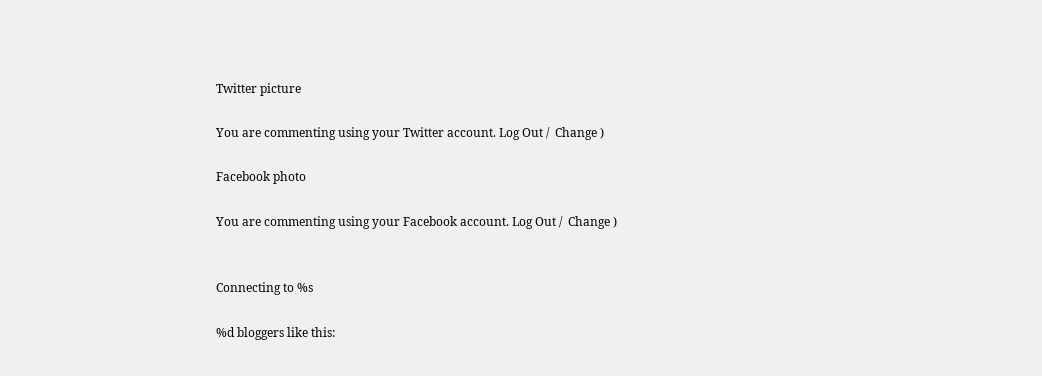Twitter picture

You are commenting using your Twitter account. Log Out /  Change )

Facebook photo

You are commenting using your Facebook account. Log Out /  Change )


Connecting to %s

%d bloggers like this: